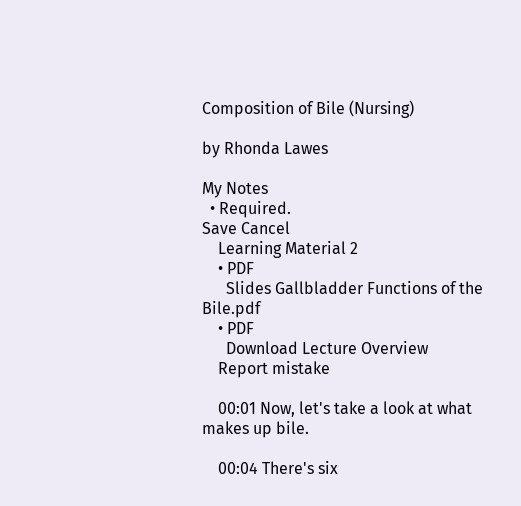Composition of Bile (Nursing)

by Rhonda Lawes

My Notes
  • Required.
Save Cancel
    Learning Material 2
    • PDF
      Slides Gallbladder Functions of the Bile.pdf
    • PDF
      Download Lecture Overview
    Report mistake

    00:01 Now, let's take a look at what makes up bile.

    00:04 There's six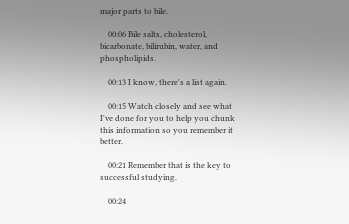major parts to bile.

    00:06 Bile salts, cholesterol, bicarbonate, bilirubin, water, and phospholipids.

    00:13 I know, there's a list again.

    00:15 Watch closely and see what I've done for you to help you chunk this information so you remember it better.

    00:21 Remember that is the key to successful studying.

    00:24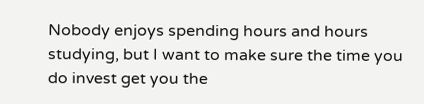Nobody enjoys spending hours and hours studying, but I want to make sure the time you do invest get you the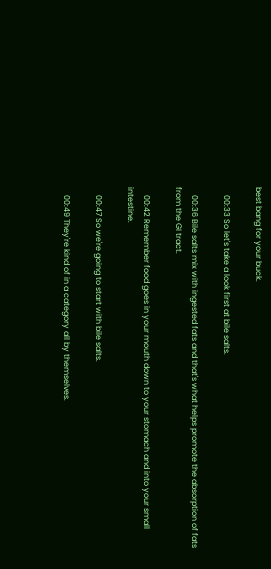best bang for your buck.

    00:33 So let's take a look first at bile salts.

    00:36 Bile salts mix with ingested fats and that's what helps promote the absorption of fats from the GI tract.

    00:42 Remember food goes in your mouth down to your stomach and into your small intestine.

    00:47 So we're going to start with bile salts.

    00:49 They're kind of in a category all by themselves.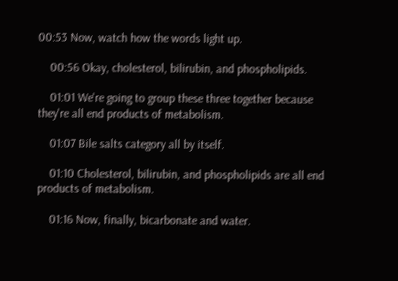00:53 Now, watch how the words light up.

    00:56 Okay, cholesterol, bilirubin, and phospholipids.

    01:01 We're going to group these three together because they're all end products of metabolism.

    01:07 Bile salts category all by itself.

    01:10 Cholesterol, bilirubin, and phospholipids are all end products of metabolism.

    01:16 Now, finally, bicarbonate and water.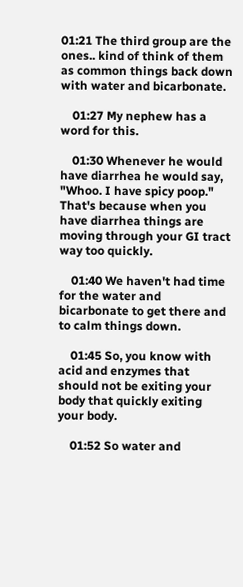01:21 The third group are the ones.. kind of think of them as common things back down with water and bicarbonate.

    01:27 My nephew has a word for this.

    01:30 Whenever he would have diarrhea he would say, "Whoo. I have spicy poop." That's because when you have diarrhea things are moving through your GI tract way too quickly.

    01:40 We haven't had time for the water and bicarbonate to get there and to calm things down.

    01:45 So, you know with acid and enzymes that should not be exiting your body that quickly exiting your body.

    01:52 So water and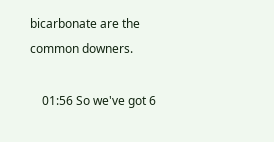bicarbonate are the common downers.

    01:56 So we've got 6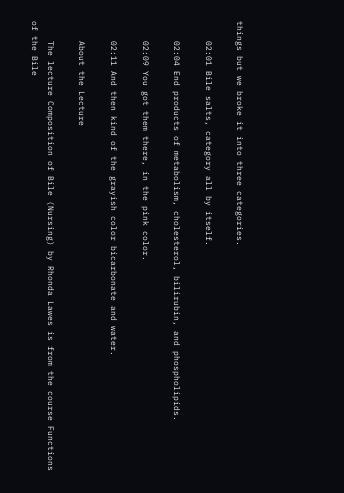things but we broke it into three categories.

    02:01 Bile salts, category all by itself.

    02:04 End products of metabolism, cholesterol, bilirubin, and phospholipids.

    02:09 You got them there, in the pink color.

    02:11 And then kind of the grayish color bicarbonate and water.

    About the Lecture

    The lecture Composition of Bile (Nursing) by Rhonda Lawes is from the course Functions of the Bile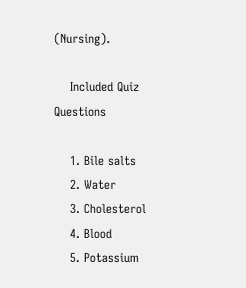(Nursing).

    Included Quiz Questions

    1. Bile salts
    2. Water
    3. Cholesterol
    4. Blood
    5. Potassium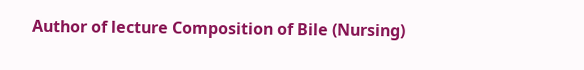Author of lecture Composition of Bile (Nursing)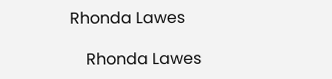Rhonda Lawes

    Rhonda Lawes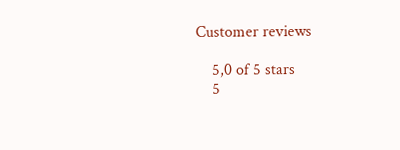Customer reviews

    5,0 of 5 stars
    5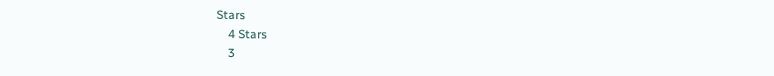Stars
    4 Stars
    3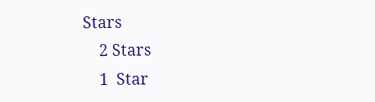Stars
    2 Stars
    1  Star